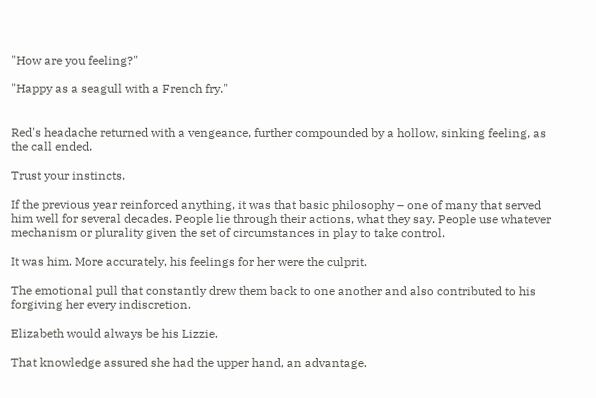"How are you feeling?"

"Happy as a seagull with a French fry."


Red's headache returned with a vengeance, further compounded by a hollow, sinking feeling, as the call ended.

Trust your instincts.

If the previous year reinforced anything, it was that basic philosophy – one of many that served him well for several decades. People lie through their actions, what they say. People use whatever mechanism or plurality given the set of circumstances in play to take control.

It was him. More accurately, his feelings for her were the culprit.

The emotional pull that constantly drew them back to one another and also contributed to his forgiving her every indiscretion.

Elizabeth would always be his Lizzie.

That knowledge assured she had the upper hand, an advantage.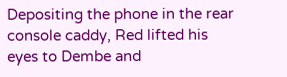Depositing the phone in the rear console caddy, Red lifted his eyes to Dembe and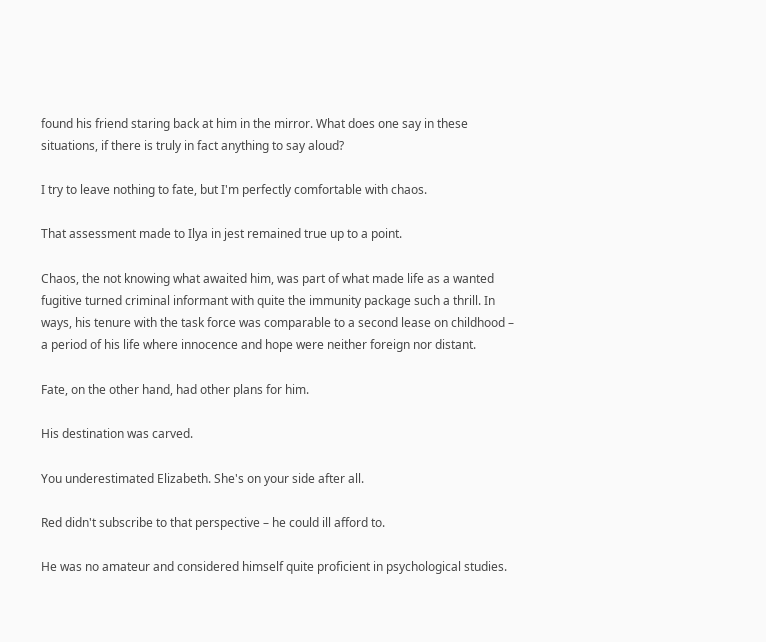found his friend staring back at him in the mirror. What does one say in these situations, if there is truly in fact anything to say aloud?

I try to leave nothing to fate, but I'm perfectly comfortable with chaos.

That assessment made to Ilya in jest remained true up to a point.

Chaos, the not knowing what awaited him, was part of what made life as a wanted fugitive turned criminal informant with quite the immunity package such a thrill. In ways, his tenure with the task force was comparable to a second lease on childhood – a period of his life where innocence and hope were neither foreign nor distant.

Fate, on the other hand, had other plans for him.

His destination was carved.

You underestimated Elizabeth. She's on your side after all.

Red didn't subscribe to that perspective – he could ill afford to.

He was no amateur and considered himself quite proficient in psychological studies.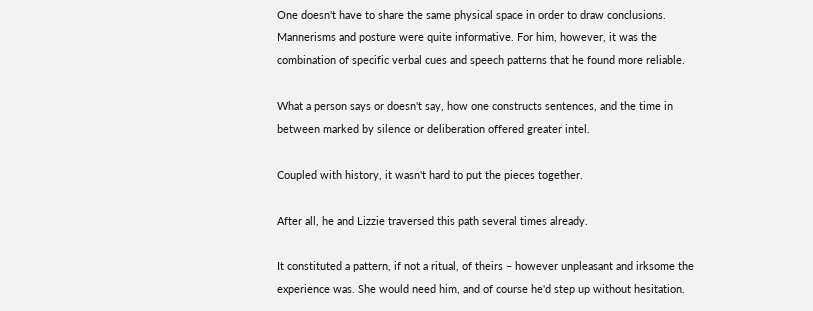One doesn't have to share the same physical space in order to draw conclusions. Mannerisms and posture were quite informative. For him, however, it was the combination of specific verbal cues and speech patterns that he found more reliable.

What a person says or doesn't say, how one constructs sentences, and the time in between marked by silence or deliberation offered greater intel.

Coupled with history, it wasn't hard to put the pieces together.

After all, he and Lizzie traversed this path several times already.

It constituted a pattern, if not a ritual, of theirs – however unpleasant and irksome the experience was. She would need him, and of course he'd step up without hesitation.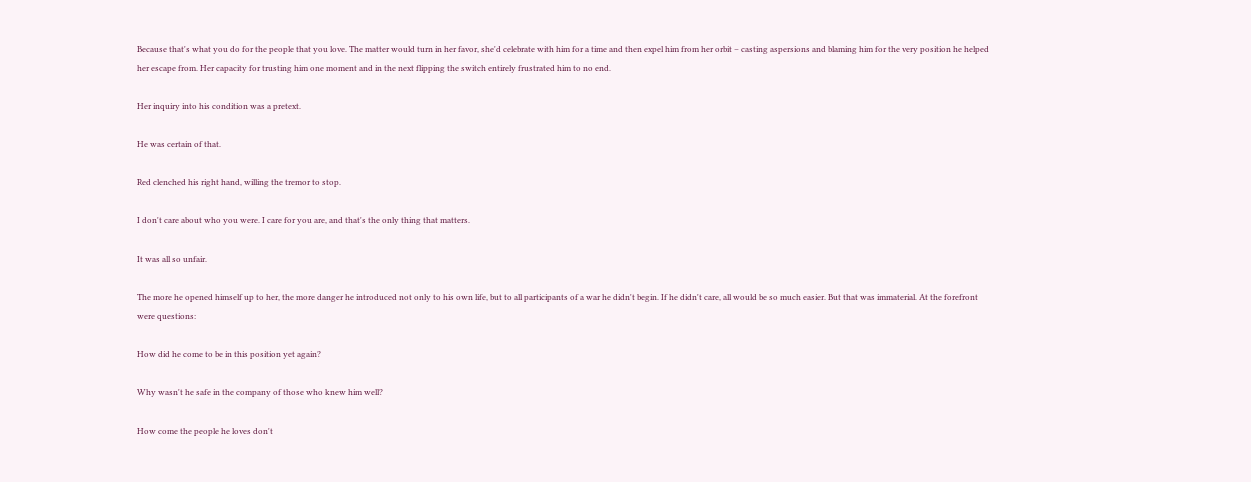Because that's what you do for the people that you love. The matter would turn in her favor, she'd celebrate with him for a time and then expel him from her orbit – casting aspersions and blaming him for the very position he helped her escape from. Her capacity for trusting him one moment and in the next flipping the switch entirely frustrated him to no end.

Her inquiry into his condition was a pretext.

He was certain of that.

Red clenched his right hand, willing the tremor to stop.

I don't care about who you were. I care for you are, and that's the only thing that matters.

It was all so unfair.

The more he opened himself up to her, the more danger he introduced not only to his own life, but to all participants of a war he didn't begin. If he didn't care, all would be so much easier. But that was immaterial. At the forefront were questions:

How did he come to be in this position yet again?

Why wasn't he safe in the company of those who knew him well?

How come the people he loves don't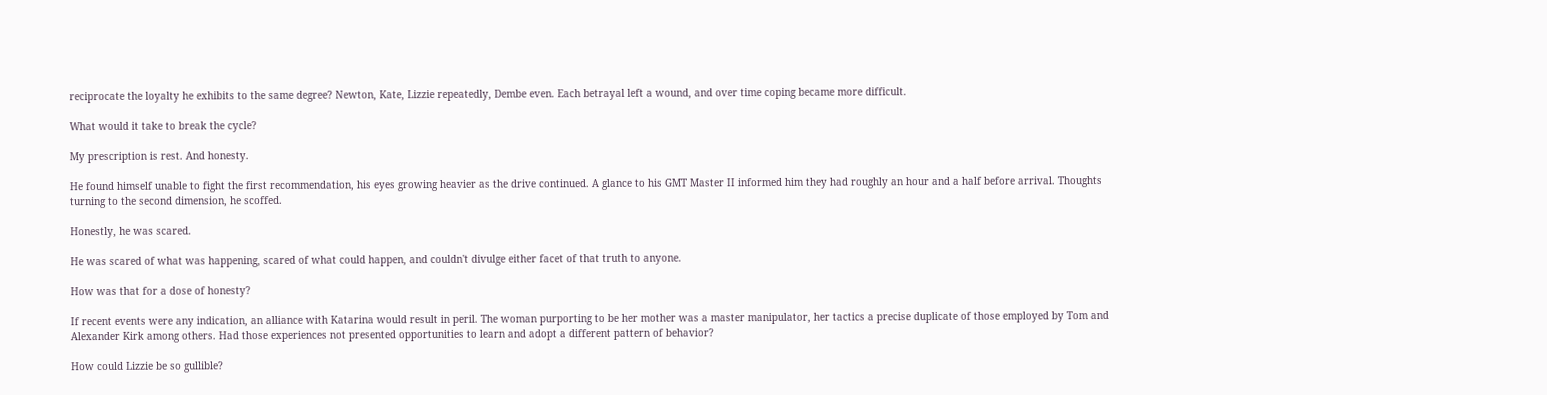reciprocate the loyalty he exhibits to the same degree? Newton, Kate, Lizzie repeatedly, Dembe even. Each betrayal left a wound, and over time coping became more difficult.

What would it take to break the cycle?

My prescription is rest. And honesty.

He found himself unable to fight the first recommendation, his eyes growing heavier as the drive continued. A glance to his GMT Master II informed him they had roughly an hour and a half before arrival. Thoughts turning to the second dimension, he scoffed.

Honestly, he was scared.

He was scared of what was happening, scared of what could happen, and couldn't divulge either facet of that truth to anyone.

How was that for a dose of honesty?

If recent events were any indication, an alliance with Katarina would result in peril. The woman purporting to be her mother was a master manipulator, her tactics a precise duplicate of those employed by Tom and Alexander Kirk among others. Had those experiences not presented opportunities to learn and adopt a different pattern of behavior?

How could Lizzie be so gullible?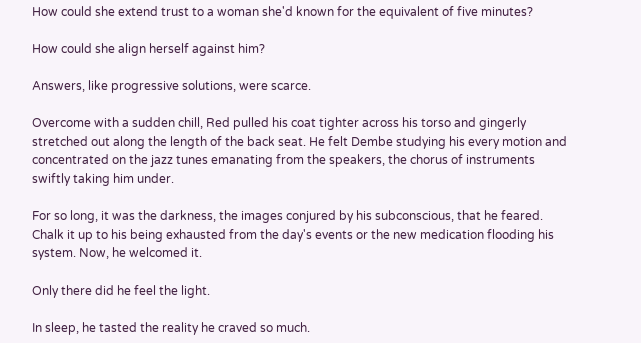How could she extend trust to a woman she'd known for the equivalent of five minutes?

How could she align herself against him?

Answers, like progressive solutions, were scarce.

Overcome with a sudden chill, Red pulled his coat tighter across his torso and gingerly stretched out along the length of the back seat. He felt Dembe studying his every motion and concentrated on the jazz tunes emanating from the speakers, the chorus of instruments swiftly taking him under.

For so long, it was the darkness, the images conjured by his subconscious, that he feared. Chalk it up to his being exhausted from the day's events or the new medication flooding his system. Now, he welcomed it.

Only there did he feel the light.

In sleep, he tasted the reality he craved so much.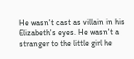He wasn't cast as villain in his Elizabeth's eyes. He wasn't a stranger to the little girl he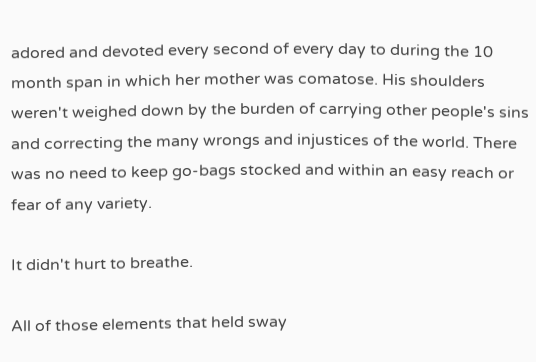adored and devoted every second of every day to during the 10 month span in which her mother was comatose. His shoulders weren't weighed down by the burden of carrying other people's sins and correcting the many wrongs and injustices of the world. There was no need to keep go-bags stocked and within an easy reach or fear of any variety.

It didn't hurt to breathe.

All of those elements that held sway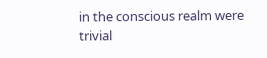in the conscious realm were trivial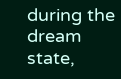during the dream state,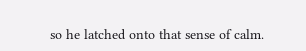so he latched onto that sense of calm.